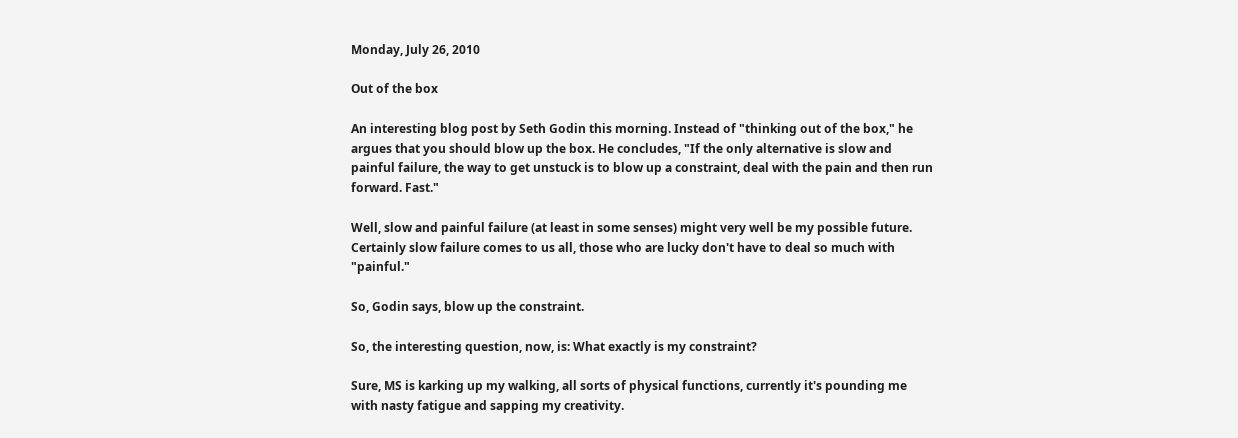Monday, July 26, 2010

Out of the box

An interesting blog post by Seth Godin this morning. Instead of "thinking out of the box," he argues that you should blow up the box. He concludes, "If the only alternative is slow and painful failure, the way to get unstuck is to blow up a constraint, deal with the pain and then run forward. Fast."

Well, slow and painful failure (at least in some senses) might very well be my possible future. Certainly slow failure comes to us all, those who are lucky don't have to deal so much with "painful."

So, Godin says, blow up the constraint.

So, the interesting question, now, is: What exactly is my constraint?

Sure, MS is karking up my walking, all sorts of physical functions, currently it's pounding me with nasty fatigue and sapping my creativity.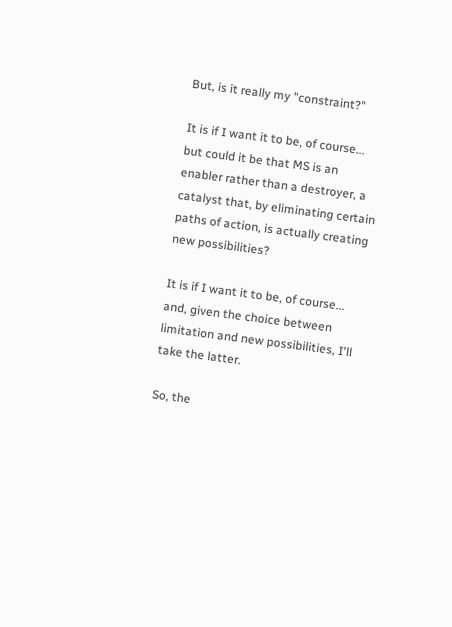But, is it really my "constraint?"

It is if I want it to be, of course... but could it be that MS is an enabler rather than a destroyer, a catalyst that, by eliminating certain paths of action, is actually creating new possibilities?

It is if I want it to be, of course... and, given the choice between limitation and new possibilities, I'll take the latter.

So, the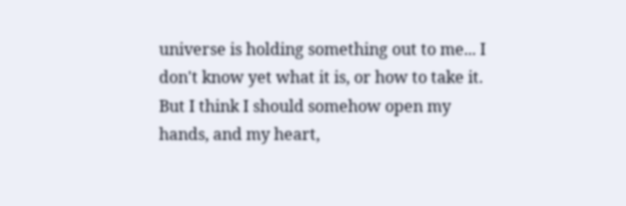universe is holding something out to me... I don't know yet what it is, or how to take it. But I think I should somehow open my hands, and my heart,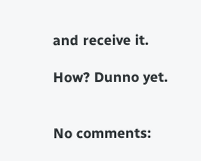and receive it.

How? Dunno yet.


No comments: